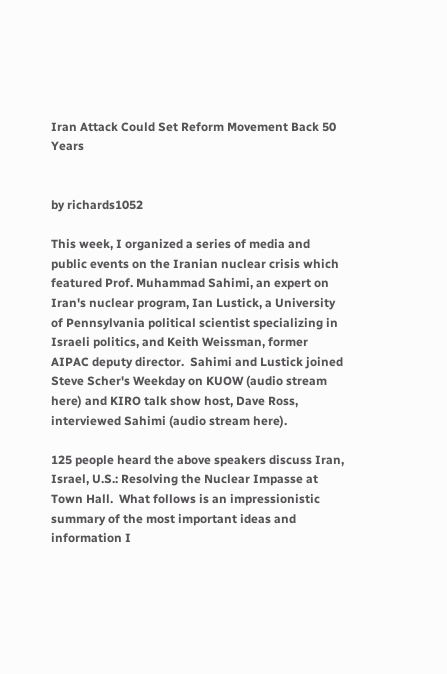Iran Attack Could Set Reform Movement Back 50 Years


by richards1052

This week, I organized a series of media and public events on the Iranian nuclear crisis which featured Prof. Muhammad Sahimi, an expert on Iran's nuclear program, Ian Lustick, a University of Pennsylvania political scientist specializing in Israeli politics, and Keith Weissman, former AIPAC deputy director.  Sahimi and Lustick joined Steve Scher's Weekday on KUOW (audio stream here) and KIRO talk show host, Dave Ross, interviewed Sahimi (audio stream here).

125 people heard the above speakers discuss Iran, Israel, U.S.: Resolving the Nuclear Impasse at Town Hall.  What follows is an impressionistic summary of the most important ideas and information I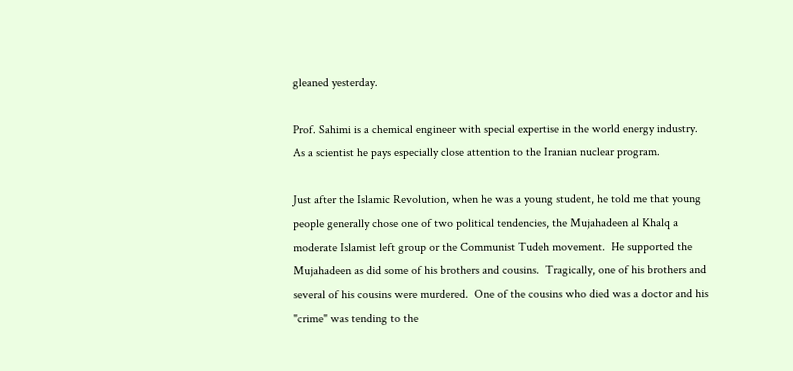gleaned yesterday.

Prof. Sahimi is a chemical engineer with special expertise in the world energy industry.  As a scientist he pays especially close attention to the Iranian nuclear program.

Just after the Islamic Revolution, when he was a young student, he told me that young people generally chose one of two political tendencies, the Mujahadeen al Khalq a moderate Islamist left group or the Communist Tudeh movement.  He supported the Mujahadeen as did some of his brothers and cousins.  Tragically, one of his brothers and several of his cousins were murdered.  One of the cousins who died was a doctor and his "crime" was tending to the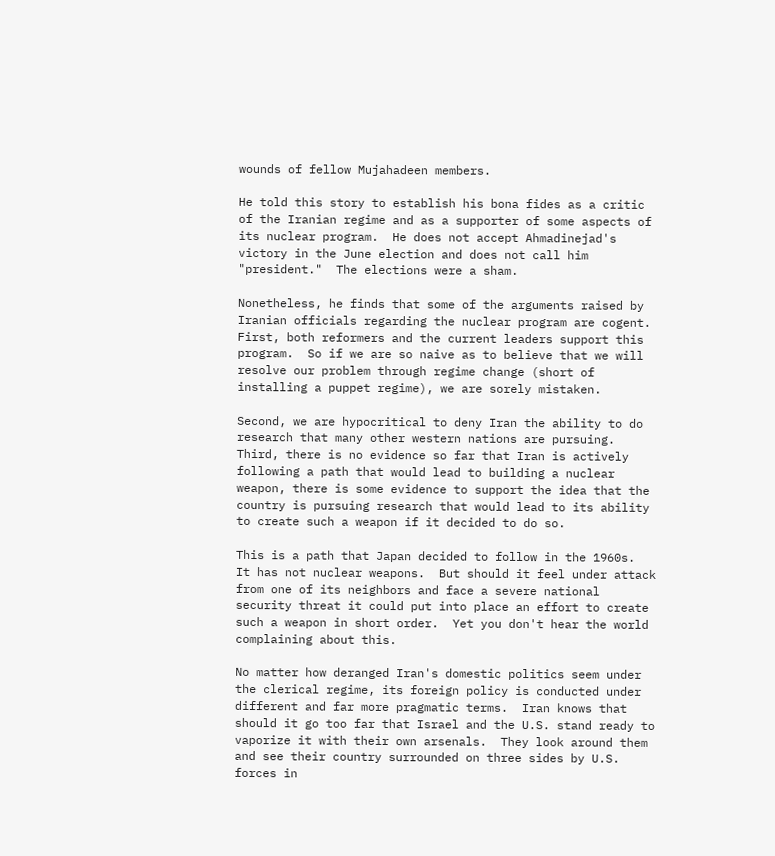wounds of fellow Mujahadeen members.

He told this story to establish his bona fides as a critic of the Iranian regime and as a supporter of some aspects of its nuclear program.  He does not accept Ahmadinejad's victory in the June election and does not call him "president."  The elections were a sham.

Nonetheless, he finds that some of the arguments raised by Iranian officials regarding the nuclear program are cogent.  First, both reformers and the current leaders support this program.  So if we are so naive as to believe that we will resolve our problem through regime change (short of installing a puppet regime), we are sorely mistaken.

Second, we are hypocritical to deny Iran the ability to do research that many other western nations are pursuing.  Third, there is no evidence so far that Iran is actively following a path that would lead to building a nuclear weapon, there is some evidence to support the idea that the country is pursuing research that would lead to its ability to create such a weapon if it decided to do so.

This is a path that Japan decided to follow in the 1960s.  It has not nuclear weapons.  But should it feel under attack from one of its neighbors and face a severe national security threat it could put into place an effort to create such a weapon in short order.  Yet you don't hear the world complaining about this.

No matter how deranged Iran's domestic politics seem under the clerical regime, its foreign policy is conducted under different and far more pragmatic terms.  Iran knows that should it go too far that Israel and the U.S. stand ready to vaporize it with their own arsenals.  They look around them and see their country surrounded on three sides by U.S. forces in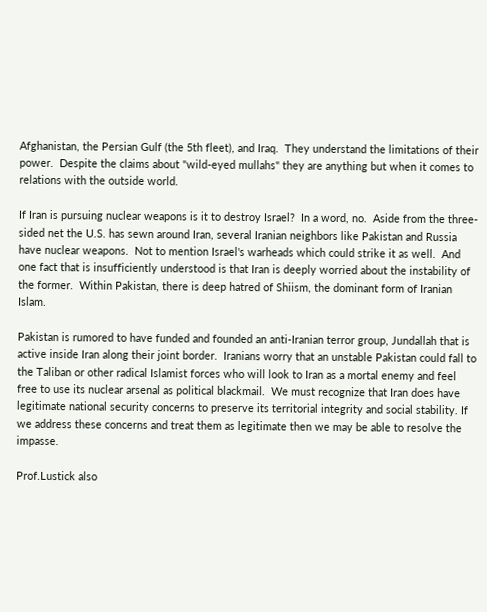Afghanistan, the Persian Gulf (the 5th fleet), and Iraq.  They understand the limitations of their power.  Despite the claims about "wild-eyed mullahs" they are anything but when it comes to relations with the outside world.

If Iran is pursuing nuclear weapons is it to destroy Israel?  In a word, no.  Aside from the three-sided net the U.S. has sewn around Iran, several Iranian neighbors like Pakistan and Russia have nuclear weapons.  Not to mention Israel's warheads which could strike it as well.  And one fact that is insufficiently understood is that Iran is deeply worried about the instability of the former.  Within Pakistan, there is deep hatred of Shiism, the dominant form of Iranian Islam.

Pakistan is rumored to have funded and founded an anti-Iranian terror group, Jundallah that is active inside Iran along their joint border.  Iranians worry that an unstable Pakistan could fall to the Taliban or other radical Islamist forces who will look to Iran as a mortal enemy and feel free to use its nuclear arsenal as political blackmail.  We must recognize that Iran does have legitimate national security concerns to preserve its territorial integrity and social stability. If we address these concerns and treat them as legitimate then we may be able to resolve the impasse.

Prof.Lustick also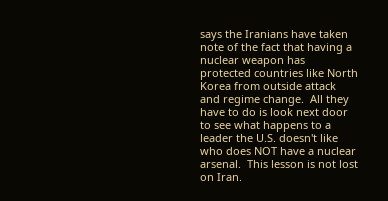says the Iranians have taken note of the fact that having a nuclear weapon has protected countries like North Korea from outside attack and regime change.  All they have to do is look next door to see what happens to a leader the U.S. doesn't like who does NOT have a nuclear arsenal.  This lesson is not lost on Iran.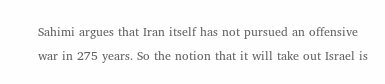Sahimi argues that Iran itself has not pursued an offensive war in 275 years. So the notion that it will take out Israel is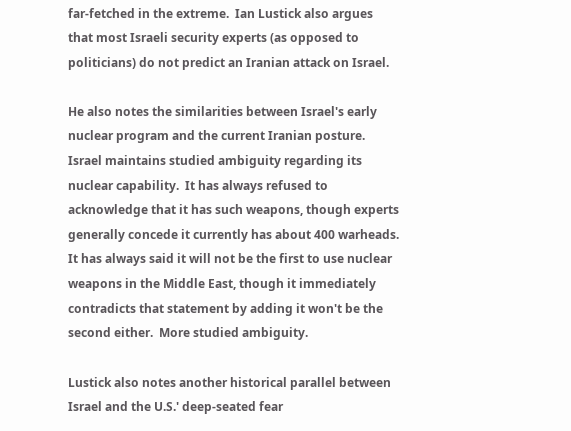far-fetched in the extreme.  Ian Lustick also argues that most Israeli security experts (as opposed to politicians) do not predict an Iranian attack on Israel.

He also notes the similarities between Israel's early nuclear program and the current Iranian posture.  Israel maintains studied ambiguity regarding its nuclear capability.  It has always refused to acknowledge that it has such weapons, though experts generally concede it currently has about 400 warheads.  It has always said it will not be the first to use nuclear weapons in the Middle East, though it immediately contradicts that statement by adding it won't be the second either.  More studied ambiguity.

Lustick also notes another historical parallel between Israel and the U.S.' deep-seated fear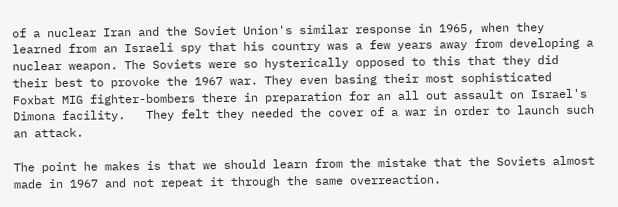of a nuclear Iran and the Soviet Union's similar response in 1965, when they learned from an Israeli spy that his country was a few years away from developing a nuclear weapon. The Soviets were so hysterically opposed to this that they did their best to provoke the 1967 war. They even basing their most sophisticated Foxbat MIG fighter-bombers there in preparation for an all out assault on Israel's Dimona facility.   They felt they needed the cover of a war in order to launch such an attack.

The point he makes is that we should learn from the mistake that the Soviets almost made in 1967 and not repeat it through the same overreaction.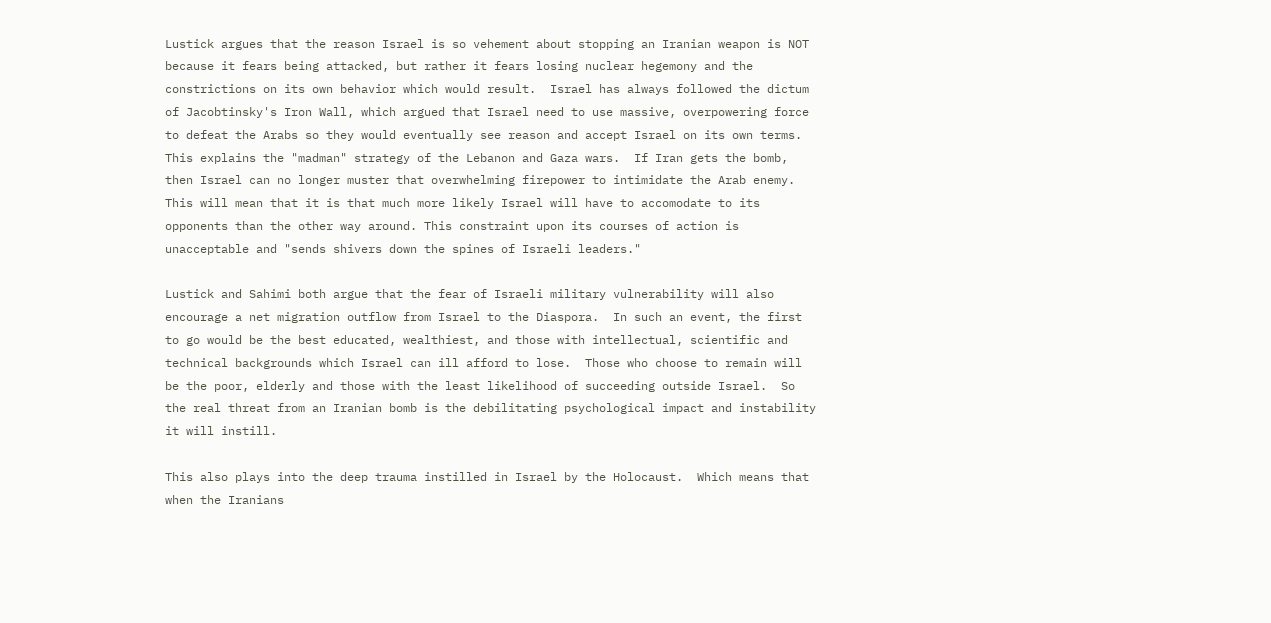Lustick argues that the reason Israel is so vehement about stopping an Iranian weapon is NOT because it fears being attacked, but rather it fears losing nuclear hegemony and the constrictions on its own behavior which would result.  Israel has always followed the dictum of Jacobtinsky's Iron Wall, which argued that Israel need to use massive, overpowering force to defeat the Arabs so they would eventually see reason and accept Israel on its own terms.  This explains the "madman" strategy of the Lebanon and Gaza wars.  If Iran gets the bomb, then Israel can no longer muster that overwhelming firepower to intimidate the Arab enemy.  This will mean that it is that much more likely Israel will have to accomodate to its opponents than the other way around. This constraint upon its courses of action is unacceptable and "sends shivers down the spines of Israeli leaders."

Lustick and Sahimi both argue that the fear of Israeli military vulnerability will also encourage a net migration outflow from Israel to the Diaspora.  In such an event, the first to go would be the best educated, wealthiest, and those with intellectual, scientific and technical backgrounds which Israel can ill afford to lose.  Those who choose to remain will be the poor, elderly and those with the least likelihood of succeeding outside Israel.  So the real threat from an Iranian bomb is the debilitating psychological impact and instability it will instill.

This also plays into the deep trauma instilled in Israel by the Holocaust.  Which means that when the Iranians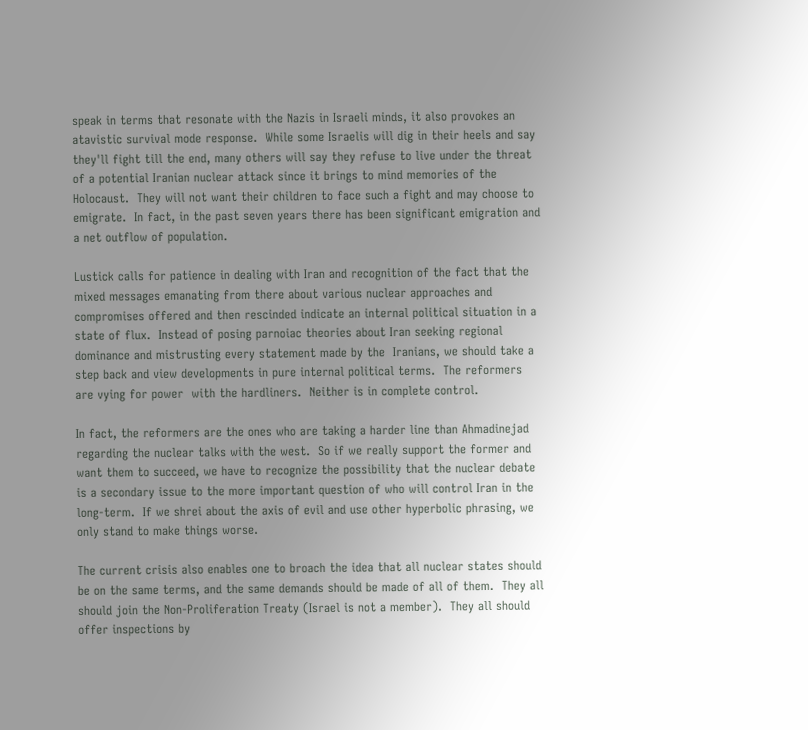speak in terms that resonate with the Nazis in Israeli minds, it also provokes an atavistic survival mode response.  While some Israelis will dig in their heels and say they'll fight till the end, many others will say they refuse to live under the threat of a potential Iranian nuclear attack since it brings to mind memories of the Holocaust.  They will not want their children to face such a fight and may choose to emigrate.  In fact, in the past seven years there has been significant emigration and a net outflow of population.

Lustick calls for patience in dealing with Iran and recognition of the fact that the mixed messages emanating from there about various nuclear approaches and compromises offered and then rescinded indicate an internal political situation in a state of flux.  Instead of posing parnoiac theories about Iran seeking regional dominance and mistrusting every statement made by the  Iranians, we should take a step back and view developments in pure internal political terms.  The reformers are vying for power  with the hardliners.  Neither is in complete control.

In fact, the reformers are the ones who are taking a harder line than Ahmadinejad regarding the nuclear talks with the west.  So if we really support the former and want them to succeed, we have to recognize the possibility that the nuclear debate is a secondary issue to the more important question of who will control Iran in the long-term.  If we shrei about the axis of evil and use other hyperbolic phrasing, we only stand to make things worse.

The current crisis also enables one to broach the idea that all nuclear states should be on the same terms, and the same demands should be made of all of them.  They all should join the Non-Proliferation Treaty (Israel is not a member).  They all should offer inspections by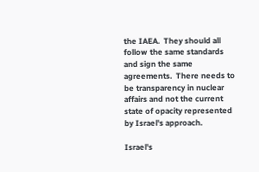the IAEA.  They should all follow the same standards and sign the same agreements.  There needs to be transparency in nuclear affairs and not the current state of opacity represented by Israel's approach.

Israel's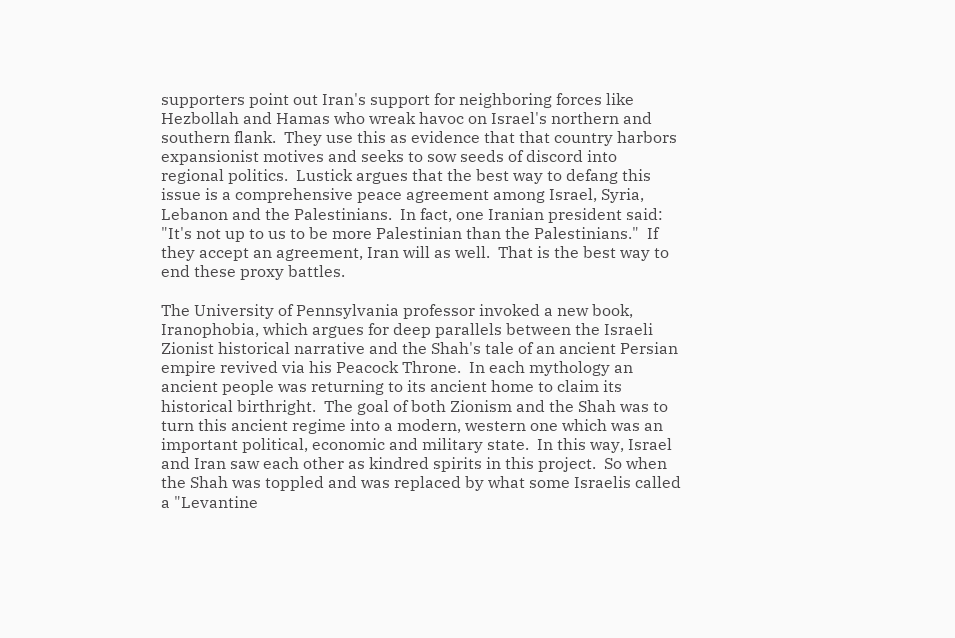supporters point out Iran's support for neighboring forces like Hezbollah and Hamas who wreak havoc on Israel's northern and southern flank.  They use this as evidence that that country harbors expansionist motives and seeks to sow seeds of discord into regional politics.  Lustick argues that the best way to defang this issue is a comprehensive peace agreement among Israel, Syria, Lebanon and the Palestinians.  In fact, one Iranian president said: "It's not up to us to be more Palestinian than the Palestinians."  If they accept an agreement, Iran will as well.  That is the best way to end these proxy battles.

The University of Pennsylvania professor invoked a new book, Iranophobia, which argues for deep parallels between the Israeli Zionist historical narrative and the Shah's tale of an ancient Persian empire revived via his Peacock Throne.  In each mythology an ancient people was returning to its ancient home to claim its historical birthright.  The goal of both Zionism and the Shah was to turn this ancient regime into a modern, western one which was an important political, economic and military state.  In this way, Israel and Iran saw each other as kindred spirits in this project.  So when the Shah was toppled and was replaced by what some Israelis called a "Levantine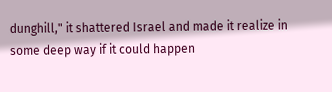dunghill," it shattered Israel and made it realize in some deep way if it could happen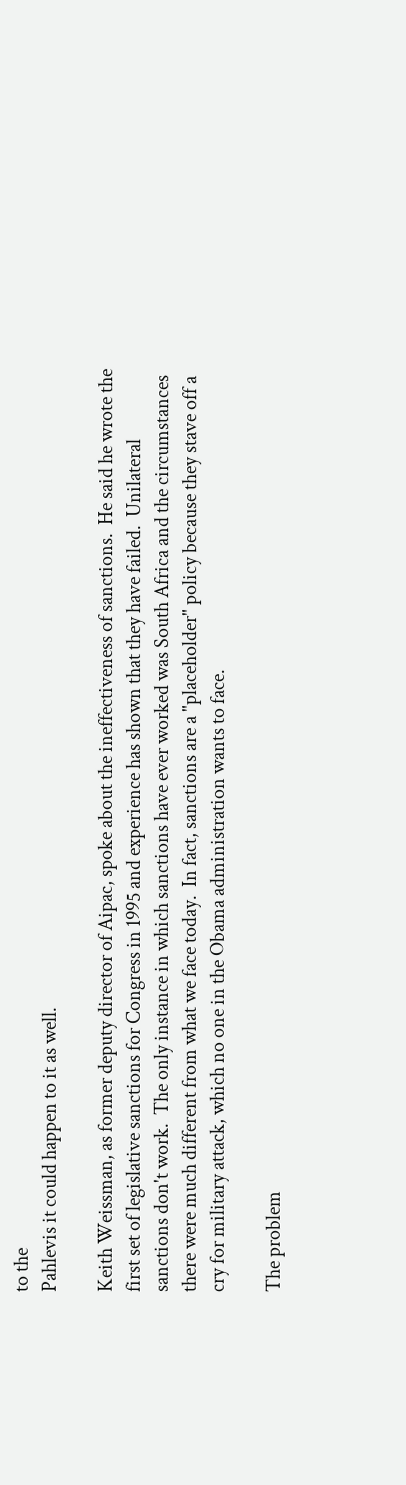to the
Pahlevis it could happen to it as well.

Keith Weissman, as former deputy director of Aipac, spoke about the ineffectiveness of sanctions.  He said he wrote the first set of legislative sanctions for Congress in 1995 and experience has shown that they have failed.  Unilateral sanctions don't work.  The only instance in which sanctions have ever worked was South Africa and the circumstances there were much different from what we face today.  In fact, sanctions are a "placeholder" policy because they stave off a cry for military attack, which no one in the Obama administration wants to face.

The problem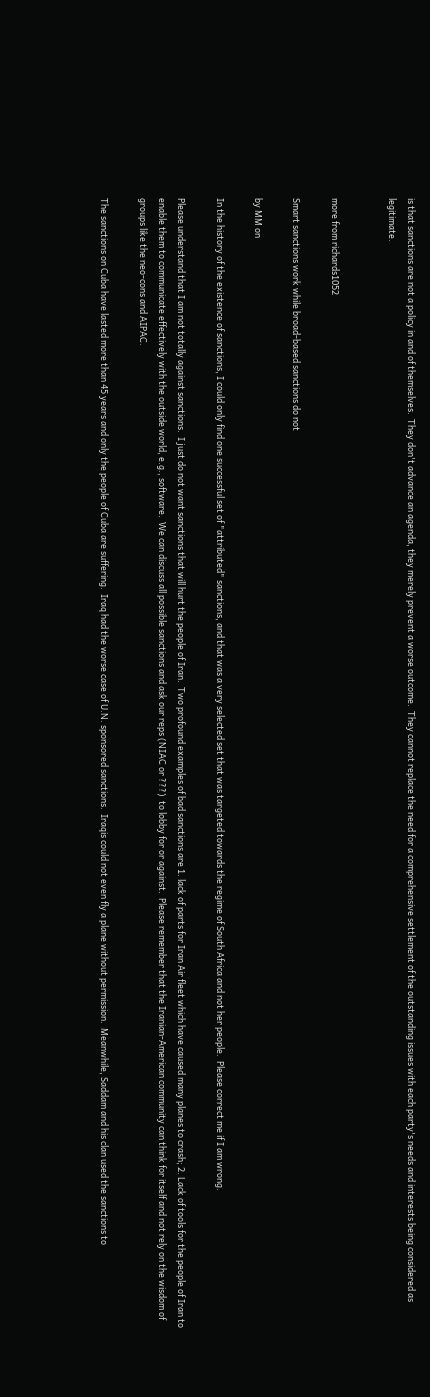is that sanctions are not a policy in and of themselves.  They don't advance an agenda, they merely prevent a worse outcome.  They cannot replace the need for a comprehensive settlement of the outstanding issues with each party's needs and interests being considered as legitimate.


more from richards1052

Smart sanctions work while broad-based sanctions do not

by MM on

In the history of the existence of sanctions, I could only find one successful set of "attributed" sanctions, and that was a very selected set that was targeted towards the regime of South Africa and not her people.  Please correct me if I am wrong.

Please understand that I am not totally against sanctions.  I just do not want sanctions that will hurt the people of Iran.  Two profound examples of bad sanctions are 1. lack of parts for Iran Air fleet which have caused many planes to crash; 2. Lack of tools for the people of Iran to enable them to communicate effectively with the outside world, e.g., software.  We can discuss all possible sanctions and ask our reps (NIAC or ???)  to lobby for or against.  Please remember that the Iranian-American community can think for itself and not rely on the wisdom of groups like the neo-cons and AIPAC.

The sanctions on Cuba have lasted more than 45 years and only the people of Cuba are suffering.  Iraq had the worse case of U.N. sponsored sanctions.  Iraqis could not even fly a plane without permission.  Meanwhile, Saddam and his clan used the sanctions to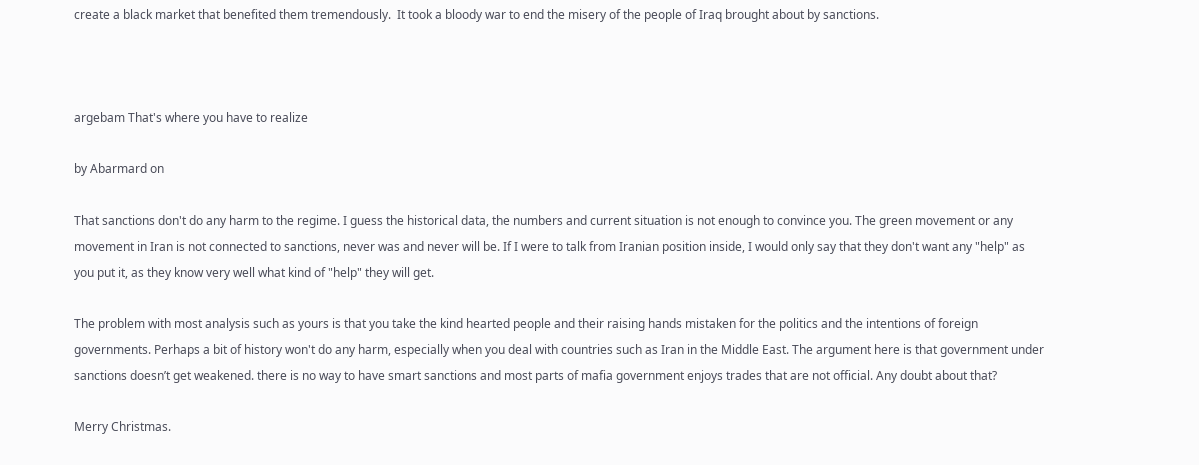create a black market that benefited them tremendously.  It took a bloody war to end the misery of the people of Iraq brought about by sanctions.



argebam That's where you have to realize

by Abarmard on

That sanctions don't do any harm to the regime. I guess the historical data, the numbers and current situation is not enough to convince you. The green movement or any movement in Iran is not connected to sanctions, never was and never will be. If I were to talk from Iranian position inside, I would only say that they don't want any "help" as you put it, as they know very well what kind of "help" they will get.

The problem with most analysis such as yours is that you take the kind hearted people and their raising hands mistaken for the politics and the intentions of foreign governments. Perhaps a bit of history won't do any harm, especially when you deal with countries such as Iran in the Middle East. The argument here is that government under sanctions doesn’t get weakened. there is no way to have smart sanctions and most parts of mafia government enjoys trades that are not official. Any doubt about that?

Merry Christmas.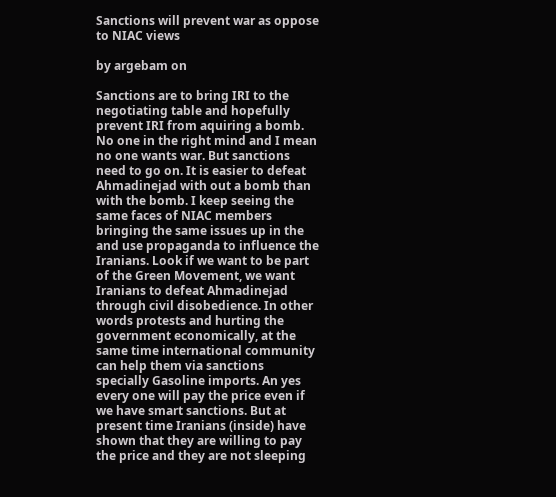Sanctions will prevent war as oppose to NIAC views

by argebam on

Sanctions are to bring IRI to the negotiating table and hopefully prevent IRI from aquiring a bomb. No one in the right mind and I mean no one wants war. But sanctions need to go on. It is easier to defeat Ahmadinejad with out a bomb than with the bomb. I keep seeing the same faces of NIAC members bringing the same issues up in the and use propaganda to influence the Iranians. Look if we want to be part of the Green Movement, we want Iranians to defeat Ahmadinejad through civil disobedience. In other words protests and hurting the government economically, at the same time international community can help them via sanctions specially Gasoline imports. An yes every one will pay the price even if we have smart sanctions. But at present time Iranians (inside) have shown that they are willing to pay the price and they are not sleeping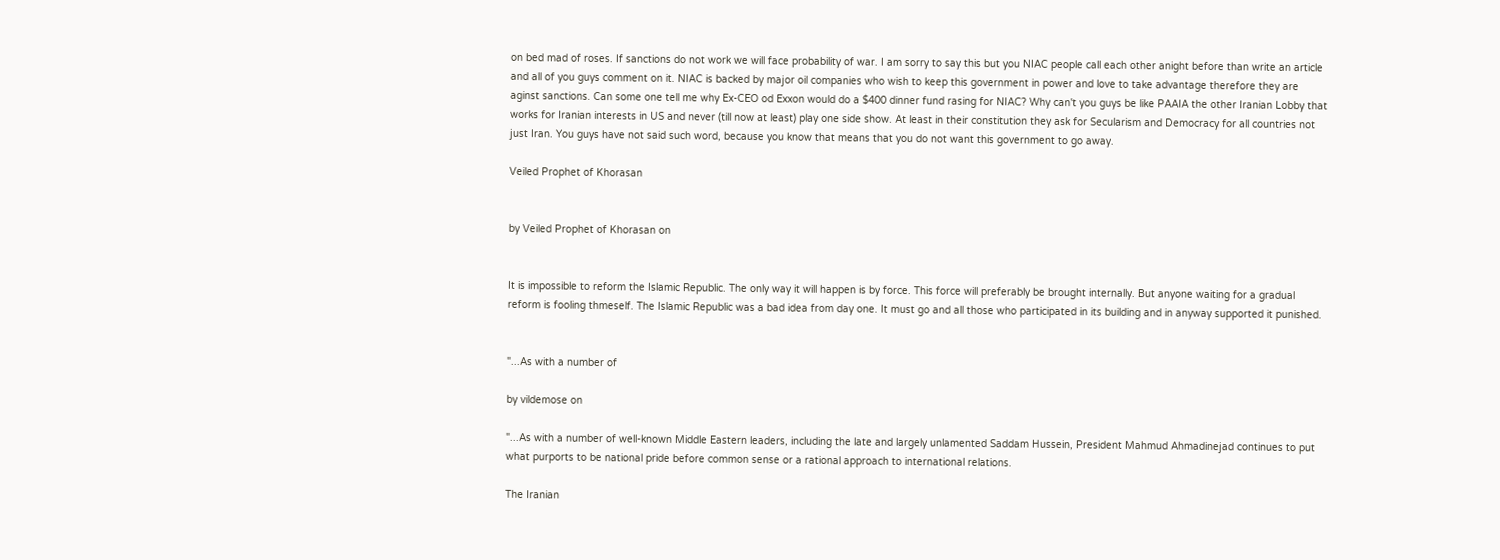on bed mad of roses. If sanctions do not work we will face probability of war. I am sorry to say this but you NIAC people call each other anight before than write an article and all of you guys comment on it. NIAC is backed by major oil companies who wish to keep this government in power and love to take advantage therefore they are aginst sanctions. Can some one tell me why Ex-CEO od Exxon would do a $400 dinner fund rasing for NIAC? Why can't you guys be like PAAIA the other Iranian Lobby that works for Iranian interests in US and never (till now at least) play one side show. At least in their constitution they ask for Secularism and Democracy for all countries not just Iran. You guys have not said such word, because you know that means that you do not want this government to go away.

Veiled Prophet of Khorasan


by Veiled Prophet of Khorasan on


It is impossible to reform the Islamic Republic. The only way it will happen is by force. This force will preferably be brought internally. But anyone waiting for a gradual reform is fooling thmeself. The Islamic Republic was a bad idea from day one. It must go and all those who participated in its building and in anyway supported it punished.


"...As with a number of

by vildemose on

"...As with a number of well-known Middle Eastern leaders, including the late and largely unlamented Saddam Hussein, President Mahmud Ahmadinejad continues to put what purports to be national pride before common sense or a rational approach to international relations.

The Iranian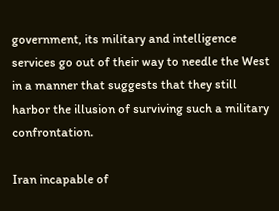government, its military and intelligence services go out of their way to needle the West in a manner that suggests that they still harbor the illusion of surviving such a military confrontation.

Iran incapable of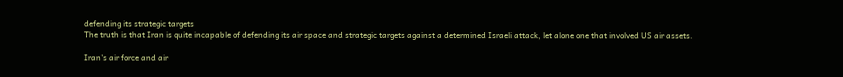defending its strategic targets
The truth is that Iran is quite incapable of defending its air space and strategic targets against a determined Israeli attack, let alone one that involved US air assets.

Iran's air force and air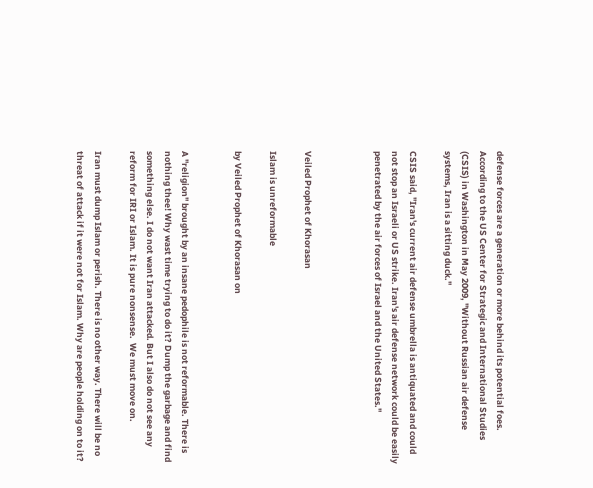defense forces are a generation or more behind its potential foes. According to the US Center for Strategic and International Studies (CSIS) in Washington in May 2009, "Without Russian air defense systems, Iran is a sitting duck."

CSIS said, "Iran's current air defense umbrella is antiquated and could not stop an Israeli or US strike. Iran's air defense network could be easily penetrated by the air forces of Israel and the United States."



Veiled Prophet of Khorasan

Islam is unreformable

by Veiled Prophet of Khorasan on


A "religion" brought by an insane pedophile is not reformable. There is nothing thee! Why wast time trying to do it? Dump the garbage and find something else. I do not want Iran attacked. But I also do not see any reform for IRI or Islam. It is pure nonsense.  We must move on.

Iran must dump Islam or perish. There is no other way. There will be no threat of attack if it were not for Islam. Why are people holding on to it?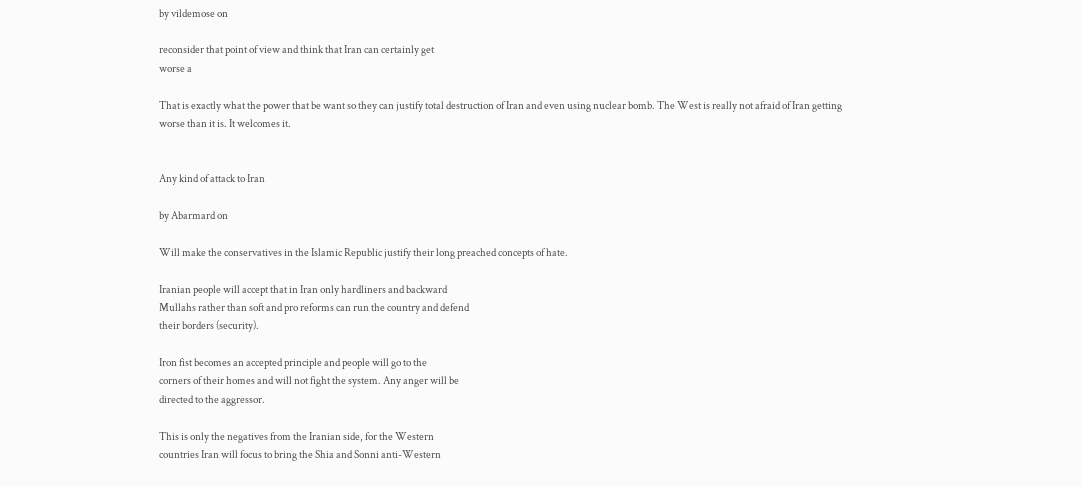by vildemose on

reconsider that point of view and think that Iran can certainly get
worse a

That is exactly what the power that be want so they can justify total destruction of Iran and even using nuclear bomb. The West is really not afraid of Iran getting worse than it is. It welcomes it.


Any kind of attack to Iran

by Abarmard on

Will make the conservatives in the Islamic Republic justify their long preached concepts of hate.

Iranian people will accept that in Iran only hardliners and backward
Mullahs rather than soft and pro reforms can run the country and defend
their borders (security).

Iron fist becomes an accepted principle and people will go to the
corners of their homes and will not fight the system. Any anger will be
directed to the aggressor.

This is only the negatives from the Iranian side, for the Western
countries Iran will focus to bring the Shia and Sonni anti-Western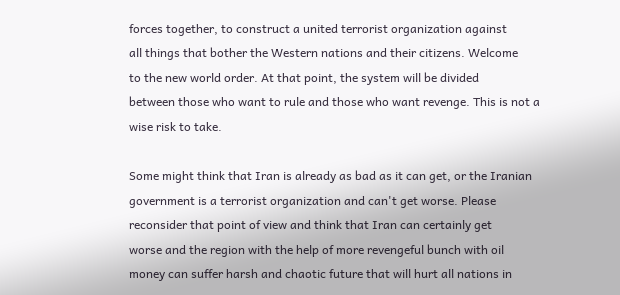forces together, to construct a united terrorist organization against
all things that bother the Western nations and their citizens. Welcome
to the new world order. At that point, the system will be divided
between those who want to rule and those who want revenge. This is not a wise risk to take.

Some might think that Iran is already as bad as it can get, or the Iranian
government is a terrorist organization and can't get worse. Please
reconsider that point of view and think that Iran can certainly get
worse and the region with the help of more revengeful bunch with oil
money can suffer harsh and chaotic future that will hurt all nations in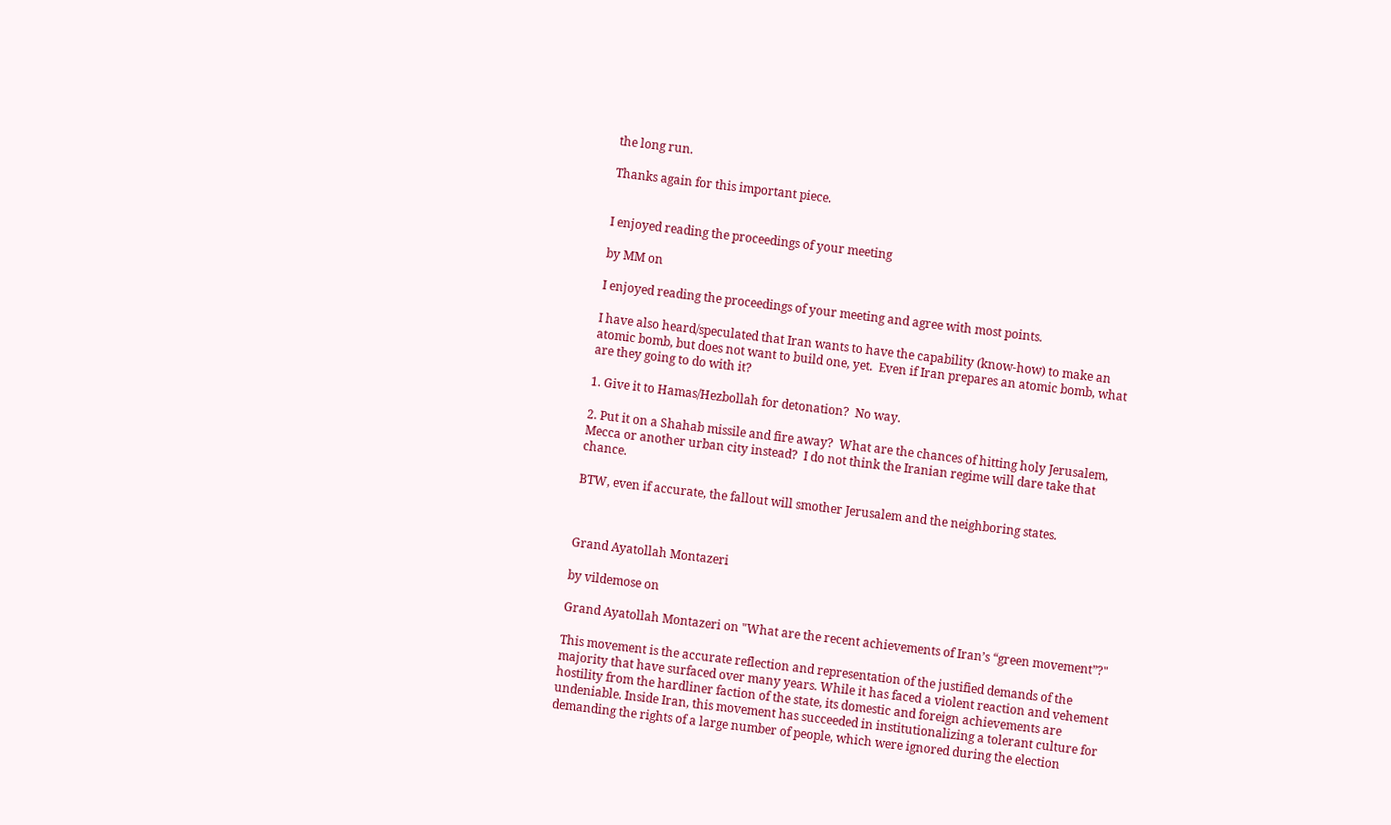the long run.

Thanks again for this important piece.


I enjoyed reading the proceedings of your meeting

by MM on

I enjoyed reading the proceedings of your meeting and agree with most points.

I have also heard/speculated that Iran wants to have the capability (know-how) to make an atomic bomb, but does not want to build one, yet.  Even if Iran prepares an atomic bomb, what are they going to do with it?

1. Give it to Hamas/Hezbollah for detonation?  No way.

2. Put it on a Shahab missile and fire away?  What are the chances of hitting holy Jerusalem, Mecca or another urban city instead?  I do not think the Iranian regime will dare take that chance.

BTW, even if accurate, the fallout will smother Jerusalem and the neighboring states.



Grand Ayatollah Montazeri

by vildemose on

Grand Ayatollah Montazeri on "What are the recent achievements of Iran’s “green movement”?"

This movement is the accurate reflection and representation of the justified demands of the majority that have surfaced over many years. While it has faced a violent reaction and vehement hostility from the hardliner faction of the state, its domestic and foreign achievements are undeniable. Inside Iran, this movement has succeeded in institutionalizing a tolerant culture for demanding the rights of a large number of people, which were ignored during the election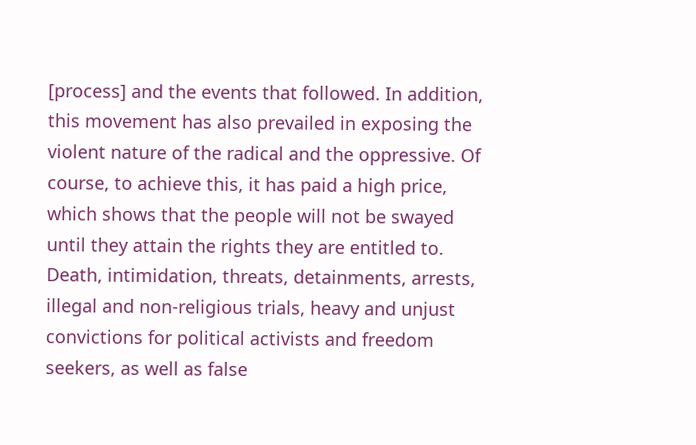[process] and the events that followed. In addition, this movement has also prevailed in exposing the violent nature of the radical and the oppressive. Of course, to achieve this, it has paid a high price, which shows that the people will not be swayed until they attain the rights they are entitled to. Death, intimidation, threats, detainments, arrests, illegal and non-religious trials, heavy and unjust convictions for political activists and freedom seekers, as well as false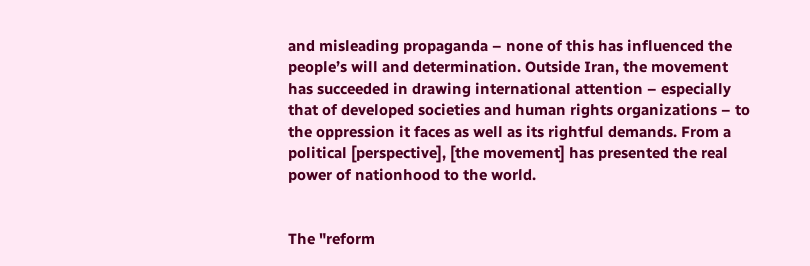and misleading propaganda – none of this has influenced the people’s will and determination. Outside Iran, the movement has succeeded in drawing international attention – especially that of developed societies and human rights organizations – to the oppression it faces as well as its rightful demands. From a political [perspective], [the movement] has presented the real power of nationhood to the world.


The "reform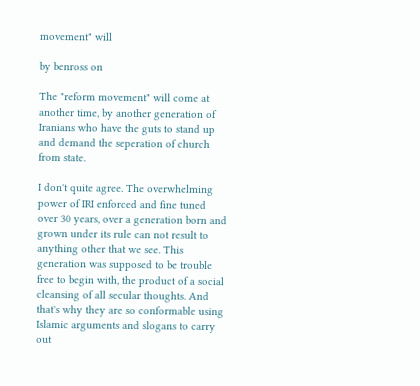movement" will

by benross on

The "reform movement" will come at another time, by another generation of Iranians who have the guts to stand up and demand the seperation of church from state.

I don't quite agree. The overwhelming power of IRI enforced and fine tuned over 30 years, over a generation born and grown under its rule can not result to anything other that we see. This generation was supposed to be trouble free to begin with, the product of a social cleansing of all secular thoughts. And that's why they are so conformable using Islamic arguments and slogans to carry out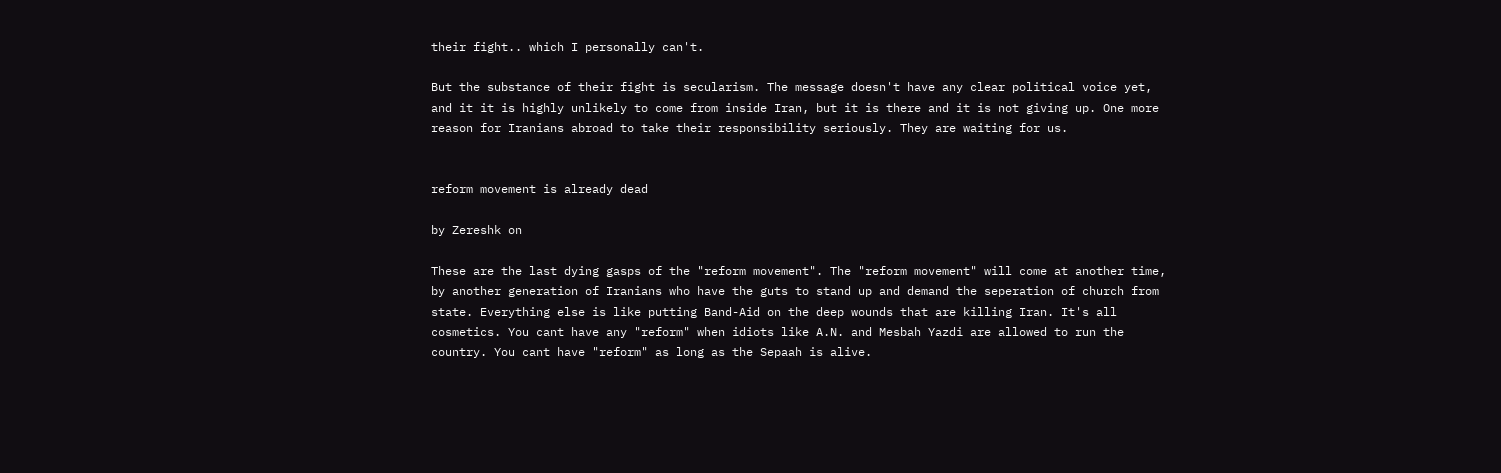their fight.. which I personally can't.

But the substance of their fight is secularism. The message doesn't have any clear political voice yet, and it it is highly unlikely to come from inside Iran, but it is there and it is not giving up. One more reason for Iranians abroad to take their responsibility seriously. They are waiting for us.


reform movement is already dead

by Zereshk on

These are the last dying gasps of the "reform movement". The "reform movement" will come at another time, by another generation of Iranians who have the guts to stand up and demand the seperation of church from state. Everything else is like putting Band-Aid on the deep wounds that are killing Iran. It's all cosmetics. You cant have any "reform" when idiots like A.N. and Mesbah Yazdi are allowed to run the country. You cant have "reform" as long as the Sepaah is alive.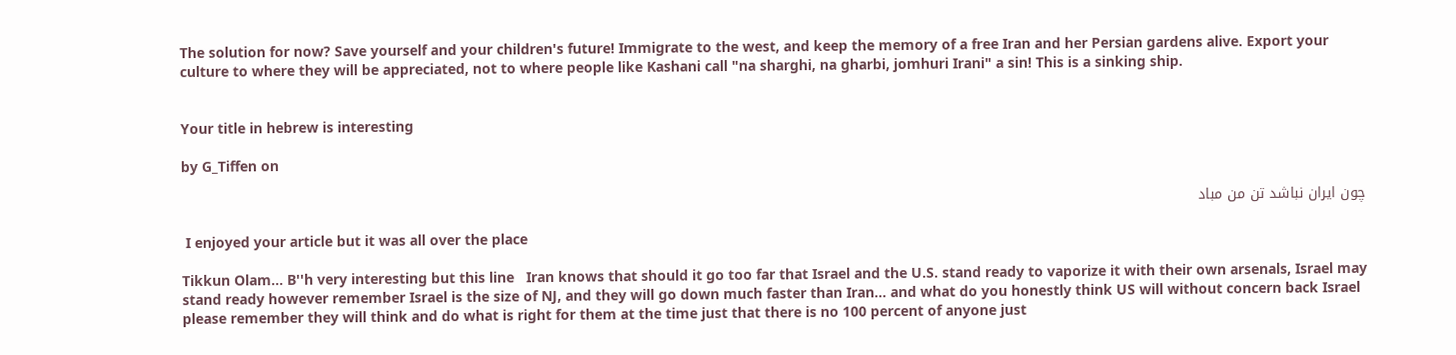The solution for now? Save yourself and your children's future! Immigrate to the west, and keep the memory of a free Iran and her Persian gardens alive. Export your culture to where they will be appreciated, not to where people like Kashani call "na sharghi, na gharbi, jomhuri Irani" a sin! This is a sinking ship.


Your title in hebrew is interesting

by G_Tiffen on

چون ايران نباشد تن من مباد

 I enjoyed your article but it was all over the place

Tikkun Olam... B''h very interesting but this line   Iran knows that should it go too far that Israel and the U.S. stand ready to vaporize it with their own arsenals, Israel may stand ready however remember Israel is the size of NJ, and they will go down much faster than Iran... and what do you honestly think US will without concern back Israel please remember they will think and do what is right for them at the time just that there is no 100 percent of anyone just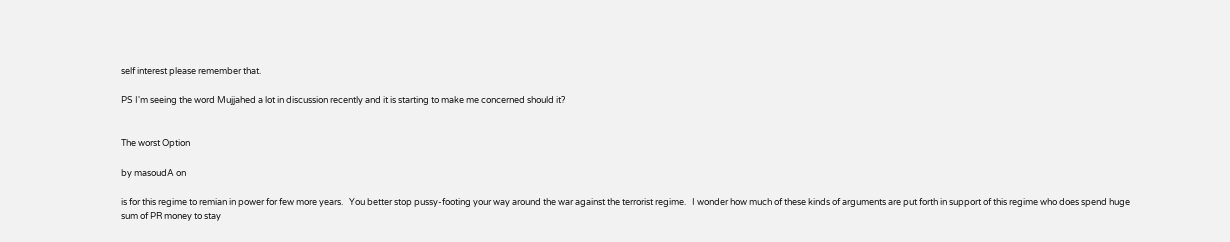self interest please remember that.

PS I'm seeing the word Mujjahed a lot in discussion recently and it is starting to make me concerned should it?


The worst Option

by masoudA on

is for this regime to remian in power for few more years.   You better stop pussy-footing your way around the war against the terrorist regime.   I wonder how much of these kinds of arguments are put forth in support of this regime who does spend huge sum of PR money to stay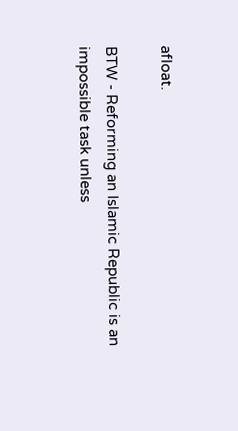afloat.

BTW - Reforming an Islamic Republic is an impossible task unless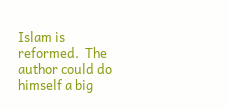Islam is reformed.  The author could do himself a big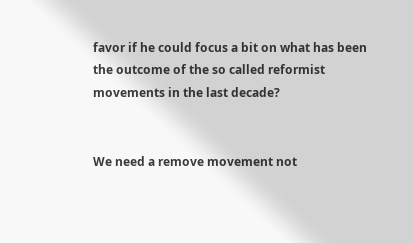favor if he could focus a bit on what has been the outcome of the so called reformist movements in the last decade?


We need a remove movement not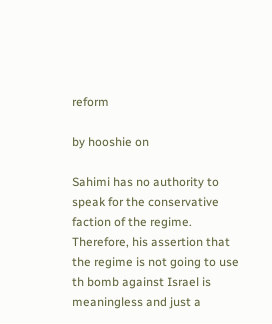reform

by hooshie on

Sahimi has no authority to speak for the conservative faction of the regime. Therefore, his assertion that the regime is not going to use th bomb against Israel is meaningless and just a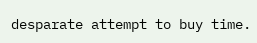desparate attempt to buy time.